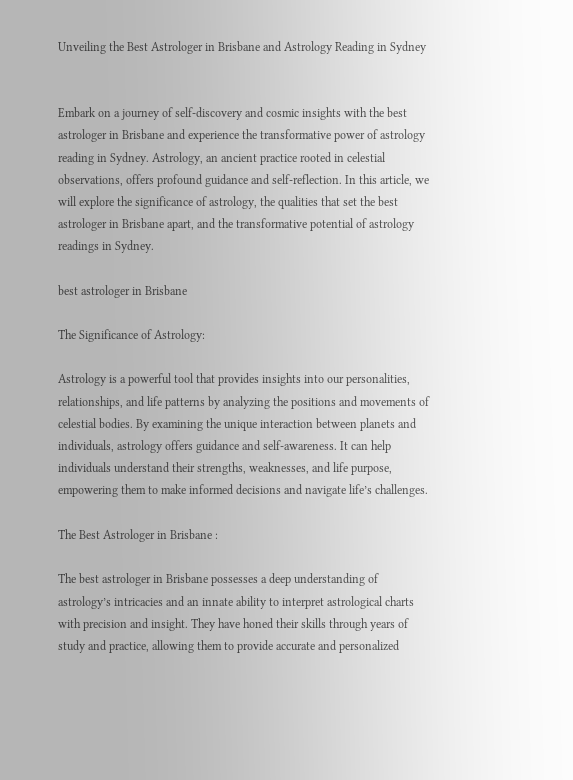Unveiling the Best Astrologer in Brisbane and Astrology Reading in Sydney


Embark on a journey of self-discovery and cosmic insights with the best astrologer in Brisbane and experience the transformative power of astrology reading in Sydney. Astrology, an ancient practice rooted in celestial observations, offers profound guidance and self-reflection. In this article, we will explore the significance of astrology, the qualities that set the best astrologer in Brisbane apart, and the transformative potential of astrology readings in Sydney.

best astrologer in Brisbane

The Significance of Astrology:

Astrology is a powerful tool that provides insights into our personalities, relationships, and life patterns by analyzing the positions and movements of celestial bodies. By examining the unique interaction between planets and individuals, astrology offers guidance and self-awareness. It can help individuals understand their strengths, weaknesses, and life purpose, empowering them to make informed decisions and navigate life’s challenges.

The Best Astrologer in Brisbane :

The best astrologer in Brisbane possesses a deep understanding of astrology’s intricacies and an innate ability to interpret astrological charts with precision and insight. They have honed their skills through years of study and practice, allowing them to provide accurate and personalized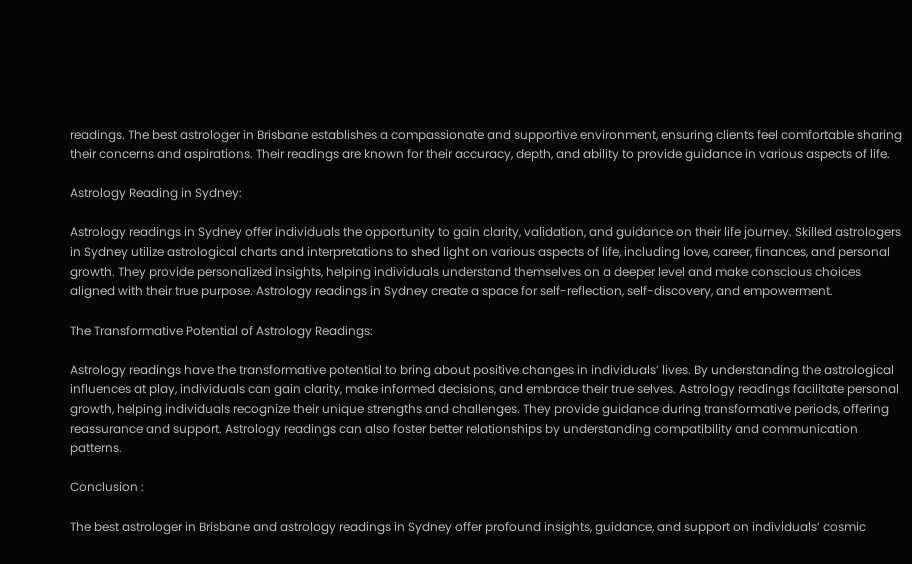readings. The best astrologer in Brisbane establishes a compassionate and supportive environment, ensuring clients feel comfortable sharing their concerns and aspirations. Their readings are known for their accuracy, depth, and ability to provide guidance in various aspects of life.

Astrology Reading in Sydney:

Astrology readings in Sydney offer individuals the opportunity to gain clarity, validation, and guidance on their life journey. Skilled astrologers in Sydney utilize astrological charts and interpretations to shed light on various aspects of life, including love, career, finances, and personal growth. They provide personalized insights, helping individuals understand themselves on a deeper level and make conscious choices aligned with their true purpose. Astrology readings in Sydney create a space for self-reflection, self-discovery, and empowerment.

The Transformative Potential of Astrology Readings:

Astrology readings have the transformative potential to bring about positive changes in individuals’ lives. By understanding the astrological influences at play, individuals can gain clarity, make informed decisions, and embrace their true selves. Astrology readings facilitate personal growth, helping individuals recognize their unique strengths and challenges. They provide guidance during transformative periods, offering reassurance and support. Astrology readings can also foster better relationships by understanding compatibility and communication patterns.

Conclusion :

The best astrologer in Brisbane and astrology readings in Sydney offer profound insights, guidance, and support on individuals’ cosmic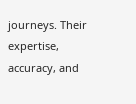journeys. Their expertise, accuracy, and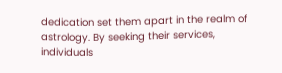dedication set them apart in the realm of astrology. By seeking their services, individuals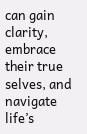can gain clarity, embrace their true selves, and navigate life’s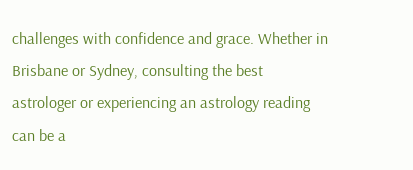challenges with confidence and grace. Whether in Brisbane or Sydney, consulting the best astrologer or experiencing an astrology reading can be a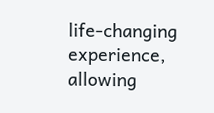life-changing experience, allowing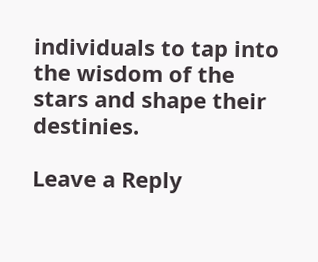individuals to tap into the wisdom of the stars and shape their destinies.

Leave a Reply